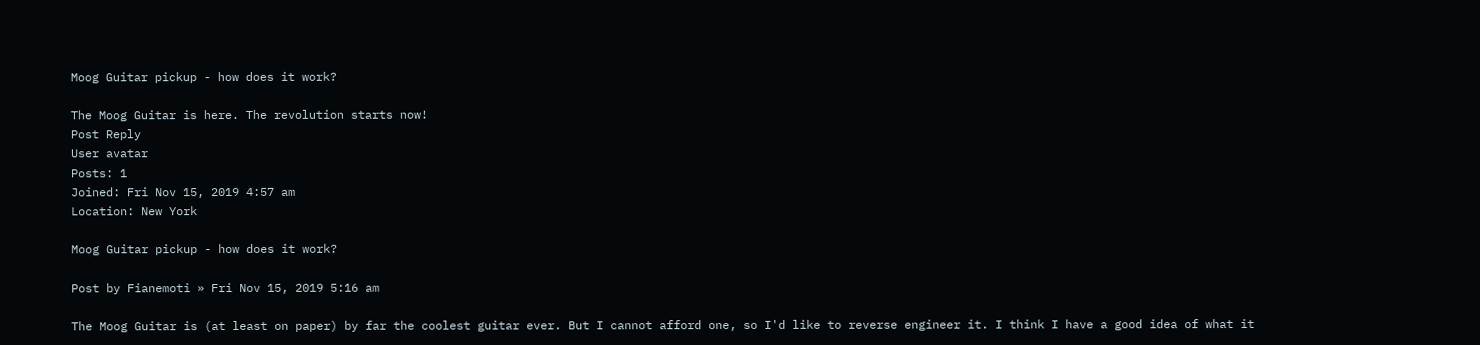Moog Guitar pickup - how does it work?

The Moog Guitar is here. The revolution starts now!
Post Reply
User avatar
Posts: 1
Joined: Fri Nov 15, 2019 4:57 am
Location: New York

Moog Guitar pickup - how does it work?

Post by Fianemoti » Fri Nov 15, 2019 5:16 am

The Moog Guitar is (at least on paper) by far the coolest guitar ever. But I cannot afford one, so I'd like to reverse engineer it. I think I have a good idea of what it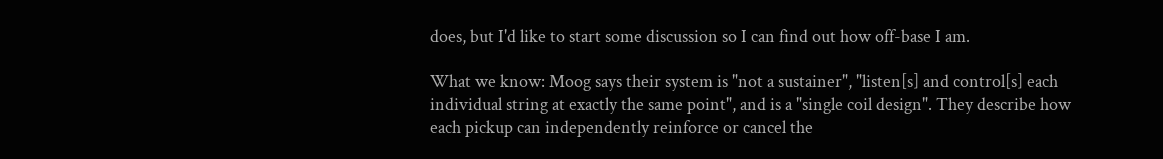does, but I'd like to start some discussion so I can find out how off-base I am.

What we know: Moog says their system is "not a sustainer", "listen[s] and control[s] each individual string at exactly the same point", and is a "single coil design". They describe how each pickup can independently reinforce or cancel the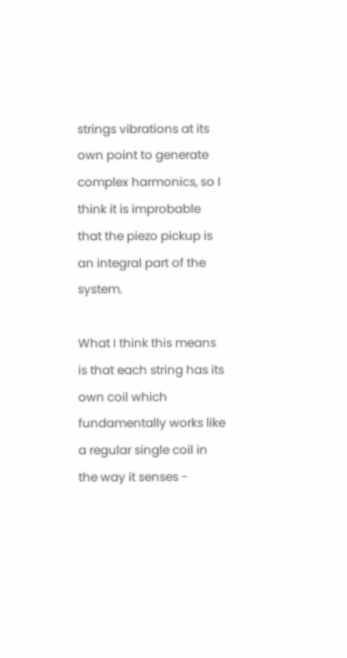strings vibrations at its own point to generate complex harmonics, so I think it is improbable that the piezo pickup is an integral part of the system.

What I think this means is that each string has its own coil which fundamentally works like a regular single coil in the way it senses -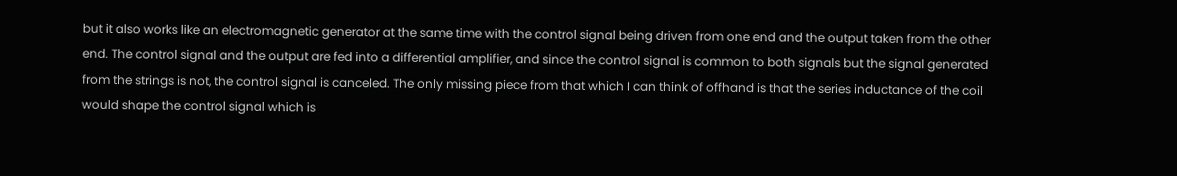but it also works like an electromagnetic generator at the same time with the control signal being driven from one end and the output taken from the other end. The control signal and the output are fed into a differential amplifier, and since the control signal is common to both signals but the signal generated from the strings is not, the control signal is canceled. The only missing piece from that which I can think of offhand is that the series inductance of the coil would shape the control signal which is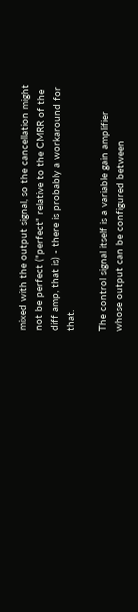mixed with the output signal, so the cancellation might not be perfect ("perfect" relative to the CMRR of the diff amp, that is) - there is probably a workaround for that.

The control signal itself is a variable gain amplifier whose output can be configured between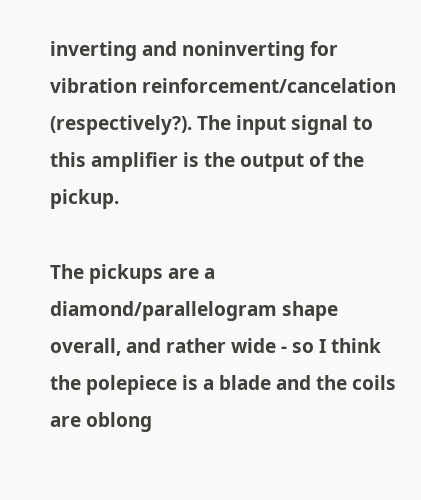inverting and noninverting for vibration reinforcement/cancelation (respectively?). The input signal to this amplifier is the output of the pickup.

The pickups are a diamond/parallelogram shape overall, and rather wide - so I think the polepiece is a blade and the coils are oblong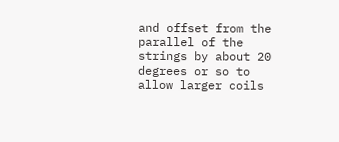and offset from the parallel of the strings by about 20 degrees or so to allow larger coils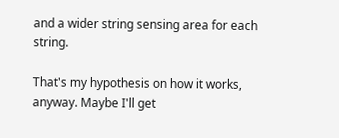and a wider string sensing area for each string.

That's my hypothesis on how it works, anyway. Maybe I'll get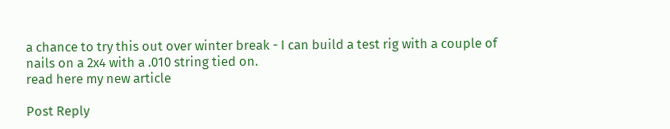a chance to try this out over winter break - I can build a test rig with a couple of nails on a 2x4 with a .010 string tied on.
read here my new article

Post Reply